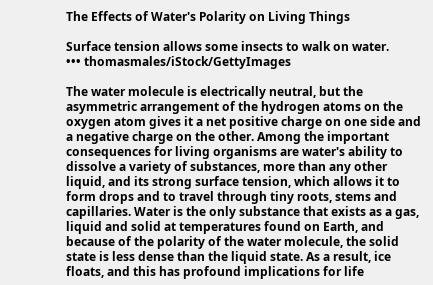The Effects of Water's Polarity on Living Things

Surface tension allows some insects to walk on water.
••• thomasmales/iStock/GettyImages

The water molecule is electrically neutral, but the asymmetric arrangement of the hydrogen atoms on the oxygen atom gives it a net positive charge on one side and a negative charge on the other. Among the important consequences for living organisms are water's ability to dissolve a variety of substances, more than any other liquid, and its strong surface tension, which allows it to form drops and to travel through tiny roots, stems and capillaries. Water is the only substance that exists as a gas, liquid and solid at temperatures found on Earth, and because of the polarity of the water molecule, the solid state is less dense than the liquid state. As a result, ice floats, and this has profound implications for life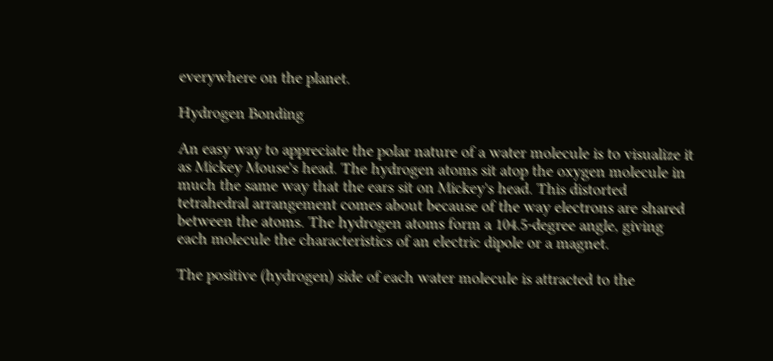everywhere on the planet.

Hydrogen Bonding

An easy way to appreciate the polar nature of a water molecule is to visualize it as Mickey Mouse's head. The hydrogen atoms sit atop the oxygen molecule in much the same way that the ears sit on Mickey's head. This distorted tetrahedral arrangement comes about because of the way electrons are shared between the atoms. The hydrogen atoms form a 104.5-degree angle, giving each molecule the characteristics of an electric dipole or a magnet.

The positive (hydrogen) side of each water molecule is attracted to the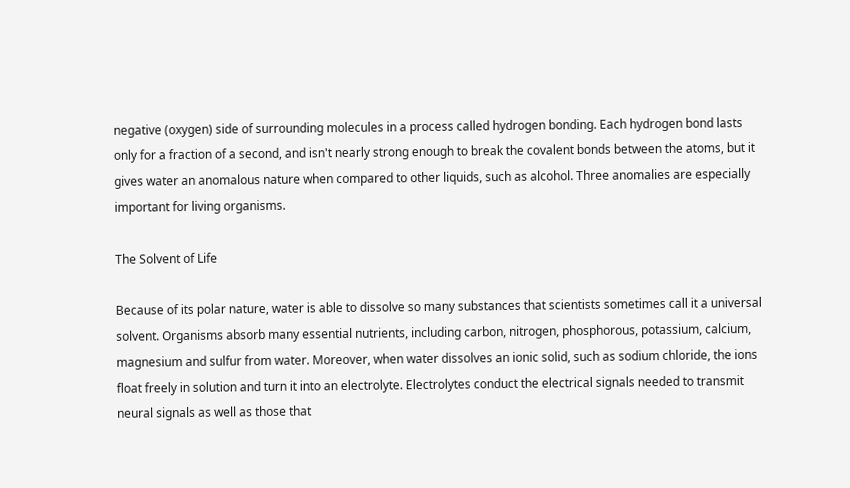negative (oxygen) side of surrounding molecules in a process called hydrogen bonding. Each hydrogen bond lasts only for a fraction of a second, and isn't nearly strong enough to break the covalent bonds between the atoms, but it gives water an anomalous nature when compared to other liquids, such as alcohol. Three anomalies are especially important for living organisms.

The Solvent of Life

Because of its polar nature, water is able to dissolve so many substances that scientists sometimes call it a universal solvent. Organisms absorb many essential nutrients, including carbon, nitrogen, phosphorous, potassium, calcium, magnesium and sulfur from water. Moreover, when water dissolves an ionic solid, such as sodium chloride, the ions float freely in solution and turn it into an electrolyte. Electrolytes conduct the electrical signals needed to transmit neural signals as well as those that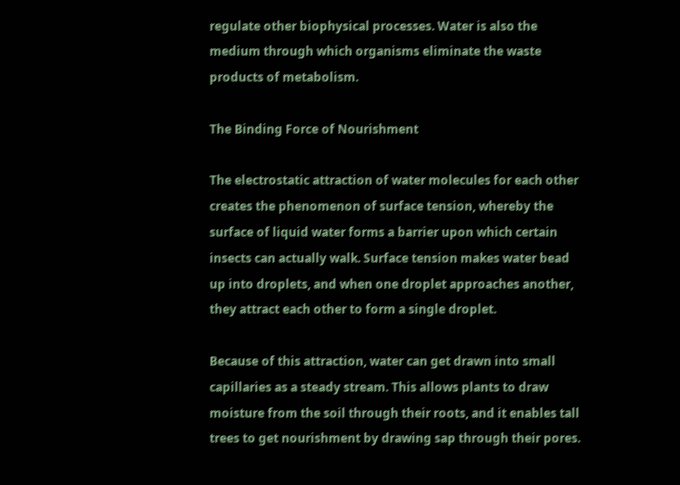regulate other biophysical processes. Water is also the medium through which organisms eliminate the waste products of metabolism.

The Binding Force of Nourishment

The electrostatic attraction of water molecules for each other creates the phenomenon of surface tension, whereby the surface of liquid water forms a barrier upon which certain insects can actually walk. Surface tension makes water bead up into droplets, and when one droplet approaches another, they attract each other to form a single droplet.

Because of this attraction, water can get drawn into small capillaries as a steady stream. This allows plants to draw moisture from the soil through their roots, and it enables tall trees to get nourishment by drawing sap through their pores.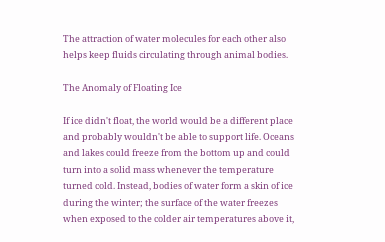The attraction of water molecules for each other also helps keep fluids circulating through animal bodies.

The Anomaly of Floating Ice

If ice didn't float, the world would be a different place and probably wouldn't be able to support life. Oceans and lakes could freeze from the bottom up and could turn into a solid mass whenever the temperature turned cold. Instead, bodies of water form a skin of ice during the winter; the surface of the water freezes when exposed to the colder air temperatures above it,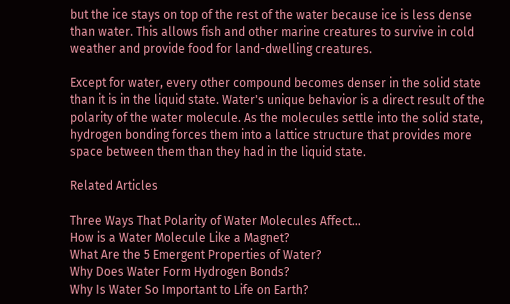but the ice stays on top of the rest of the water because ice is less dense than water. This allows fish and other marine creatures to survive in cold weather and provide food for land-dwelling creatures.

Except for water, every other compound becomes denser in the solid state than it is in the liquid state. Water's unique behavior is a direct result of the polarity of the water molecule. As the molecules settle into the solid state, hydrogen bonding forces them into a lattice structure that provides more space between them than they had in the liquid state.

Related Articles

Three Ways That Polarity of Water Molecules Affect...
How is a Water Molecule Like a Magnet?
What Are the 5 Emergent Properties of Water?
Why Does Water Form Hydrogen Bonds?
Why Is Water So Important to Life on Earth?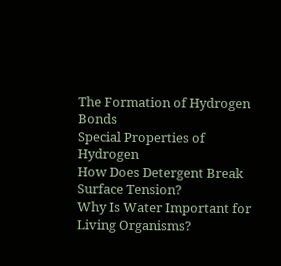The Formation of Hydrogen Bonds
Special Properties of Hydrogen
How Does Detergent Break Surface Tension?
Why Is Water Important for Living Organisms?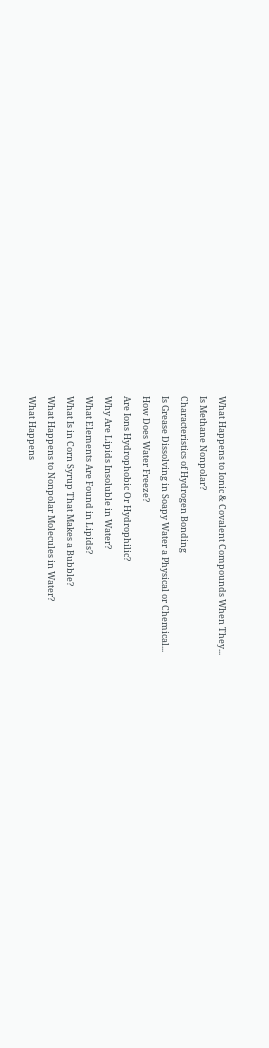What Happens to Ionic & Covalent Compounds When They...
Is Methane Nonpolar?
Characteristics of Hydrogen Bonding
Is Grease Dissolving in Soapy Water a Physical or Chemical...
How Does Water Freeze?
Are Ions Hydrophobic Or Hydrophilic?
Why Are Lipids Insoluble in Water?
What Elements Are Found in Lipids?
What Is in Corn Syrup That Makes a Bubble?
What Happens to Nonpolar Molecules in Water?
What Happens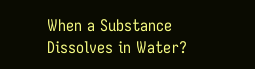When a Substance Dissolves in Water?